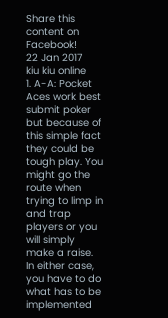Share this content on Facebook!
22 Jan 2017
kiu kiu online
1. A-A: Pocket Aces work best submit poker but because of this simple fact they could be tough play. You might go the route when trying to limp in and trap players or you will simply make a raise. In either case, you have to do what has to be implemented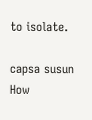to isolate.

capsa susun
How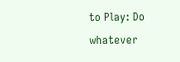to Play: Do whatever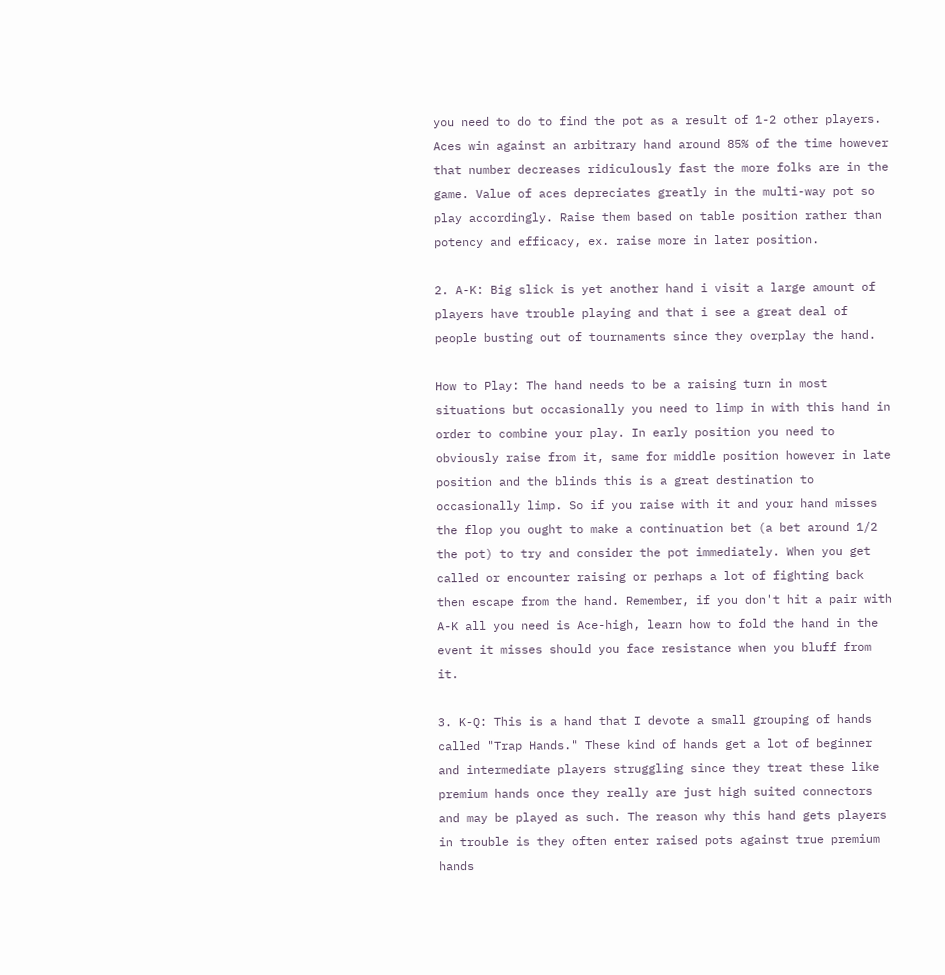you need to do to find the pot as a result of 1-2 other players. Aces win against an arbitrary hand around 85% of the time however that number decreases ridiculously fast the more folks are in the game. Value of aces depreciates greatly in the multi-way pot so play accordingly. Raise them based on table position rather than potency and efficacy, ex. raise more in later position.

2. A-K: Big slick is yet another hand i visit a large amount of players have trouble playing and that i see a great deal of people busting out of tournaments since they overplay the hand.

How to Play: The hand needs to be a raising turn in most situations but occasionally you need to limp in with this hand in order to combine your play. In early position you need to obviously raise from it, same for middle position however in late position and the blinds this is a great destination to occasionally limp. So if you raise with it and your hand misses the flop you ought to make a continuation bet (a bet around 1/2 the pot) to try and consider the pot immediately. When you get called or encounter raising or perhaps a lot of fighting back then escape from the hand. Remember, if you don't hit a pair with A-K all you need is Ace-high, learn how to fold the hand in the event it misses should you face resistance when you bluff from it.

3. K-Q: This is a hand that I devote a small grouping of hands called "Trap Hands." These kind of hands get a lot of beginner and intermediate players struggling since they treat these like premium hands once they really are just high suited connectors and may be played as such. The reason why this hand gets players in trouble is they often enter raised pots against true premium hands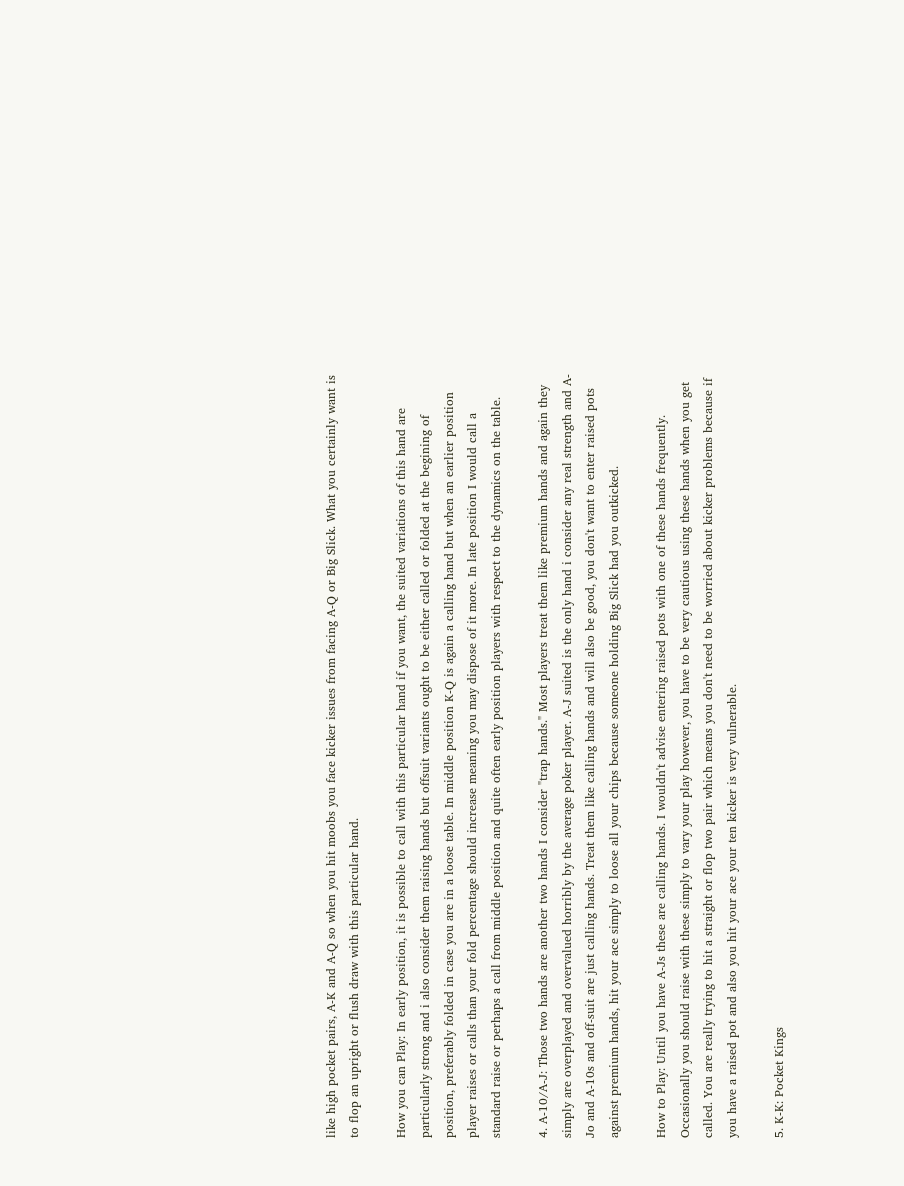like high pocket pairs, A-K and A-Q so when you hit moobs you face kicker issues from facing A-Q or Big Slick. What you certainly want is to flop an upright or flush draw with this particular hand.

How you can Play: In early position, it is possible to call with this particular hand if you want, the suited variations of this hand are particularly strong and i also consider them raising hands but offsuit variants ought to be either called or folded at the begining of position, preferably folded in case you are in a loose table. In middle position K-Q is again a calling hand but when an earlier position player raises or calls than your fold percentage should increase meaning you may dispose of it more. In late position I would call a standard raise or perhaps a call from middle position and quite often early position players with respect to the dynamics on the table.

4. A-10/A-J: Those two hands are another two hands I consider "trap hands." Most players treat them like premium hands and again they simply are overplayed and overvalued horribly by the average poker player. A-J suited is the only hand i consider any real strength and A-Jo and A-10s and off-suit are just calling hands. Treat them like calling hands and will also be good, you don't want to enter raised pots against premium hands, hit your ace simply to loose all your chips because someone holding Big Slick had you outkicked.

How to Play: Until you have A-Js these are calling hands. I wouldn't advise entering raised pots with one of these hands frequently. Occasionally you should raise with these simply to vary your play however, you have to be very cautious using these hands when you get called. You are really trying to hit a straight or flop two pair which means you don't need to be worried about kicker problems because if you have a raised pot and also you hit your ace your ten kicker is very vulnerable.

5. K-K: Pocket Kings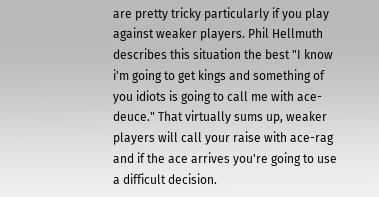are pretty tricky particularly if you play against weaker players. Phil Hellmuth describes this situation the best "I know i'm going to get kings and something of you idiots is going to call me with ace-deuce." That virtually sums up, weaker players will call your raise with ace-rag and if the ace arrives you're going to use a difficult decision.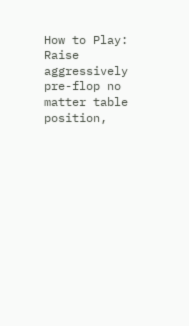How to Play: Raise aggressively pre-flop no matter table position,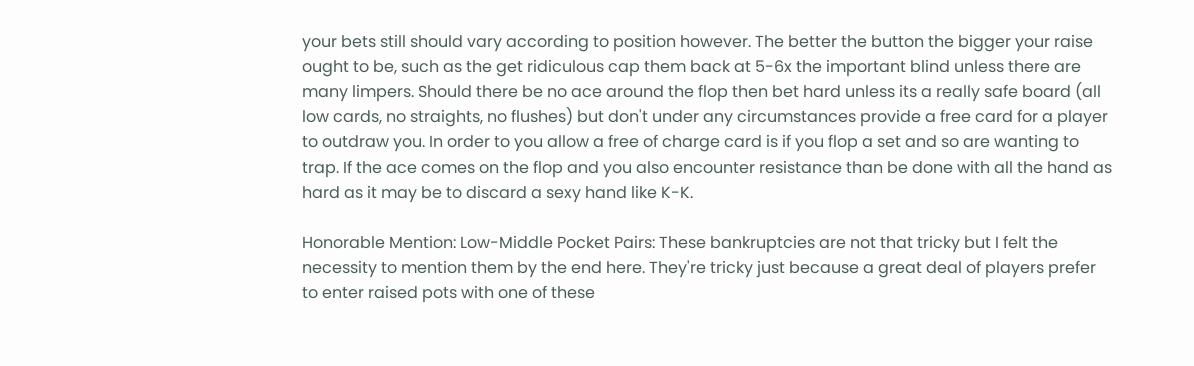your bets still should vary according to position however. The better the button the bigger your raise ought to be, such as the get ridiculous cap them back at 5-6x the important blind unless there are many limpers. Should there be no ace around the flop then bet hard unless its a really safe board (all low cards, no straights, no flushes) but don't under any circumstances provide a free card for a player to outdraw you. In order to you allow a free of charge card is if you flop a set and so are wanting to trap. If the ace comes on the flop and you also encounter resistance than be done with all the hand as hard as it may be to discard a sexy hand like K-K.

Honorable Mention: Low-Middle Pocket Pairs: These bankruptcies are not that tricky but I felt the necessity to mention them by the end here. They're tricky just because a great deal of players prefer to enter raised pots with one of these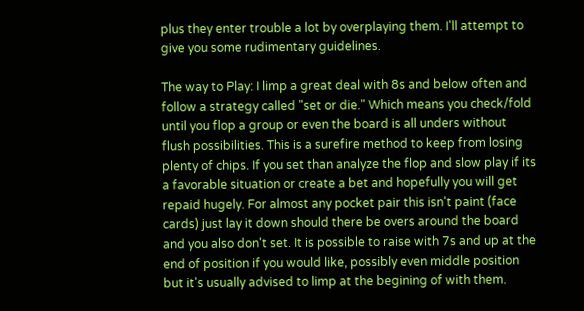plus they enter trouble a lot by overplaying them. I'll attempt to give you some rudimentary guidelines.

The way to Play: I limp a great deal with 8s and below often and follow a strategy called "set or die." Which means you check/fold until you flop a group or even the board is all unders without flush possibilities. This is a surefire method to keep from losing plenty of chips. If you set than analyze the flop and slow play if its a favorable situation or create a bet and hopefully you will get repaid hugely. For almost any pocket pair this isn't paint (face cards) just lay it down should there be overs around the board and you also don't set. It is possible to raise with 7s and up at the end of position if you would like, possibly even middle position but it's usually advised to limp at the begining of with them.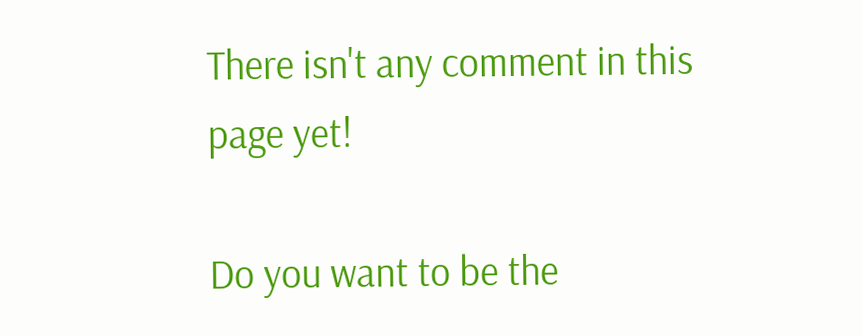There isn't any comment in this page yet!

Do you want to be the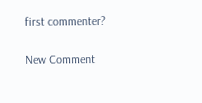first commenter?

New Comment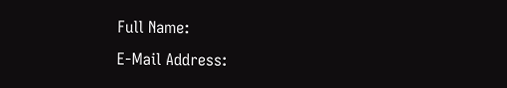Full Name:
E-Mail Address: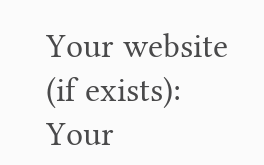Your website (if exists):
Your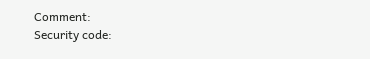Comment:
Security code: